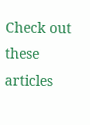Check out these articles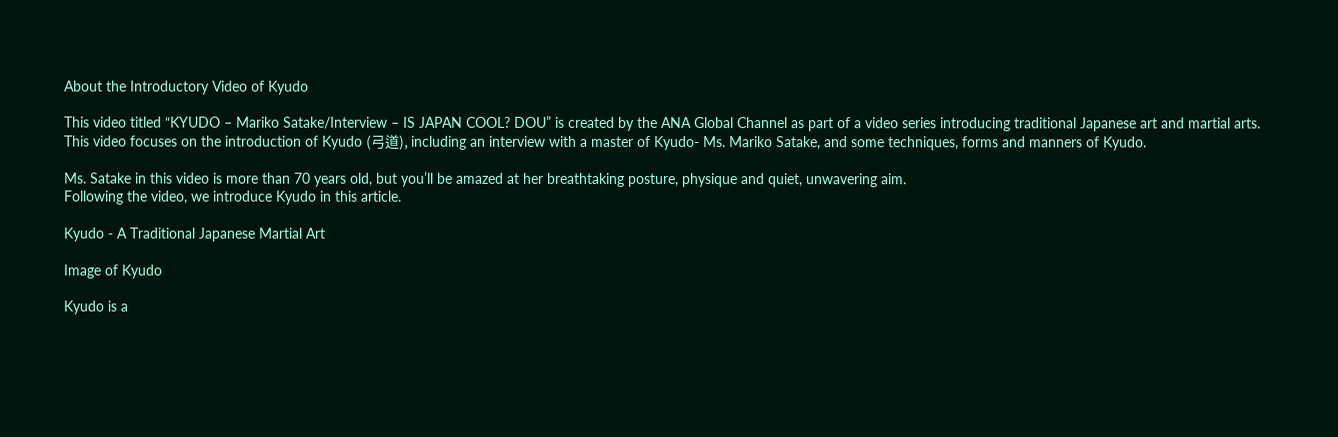About the Introductory Video of Kyudo

This video titled “KYUDO – Mariko Satake/Interview – IS JAPAN COOL? DOU” is created by the ANA Global Channel as part of a video series introducing traditional Japanese art and martial arts.
This video focuses on the introduction of Kyudo (弓道), including an interview with a master of Kyudo- Ms. Mariko Satake, and some techniques, forms and manners of Kyudo.

Ms. Satake in this video is more than 70 years old, but you’ll be amazed at her breathtaking posture, physique and quiet, unwavering aim.
Following the video, we introduce Kyudo in this article.

Kyudo - A Traditional Japanese Martial Art

Image of Kyudo

Kyudo is a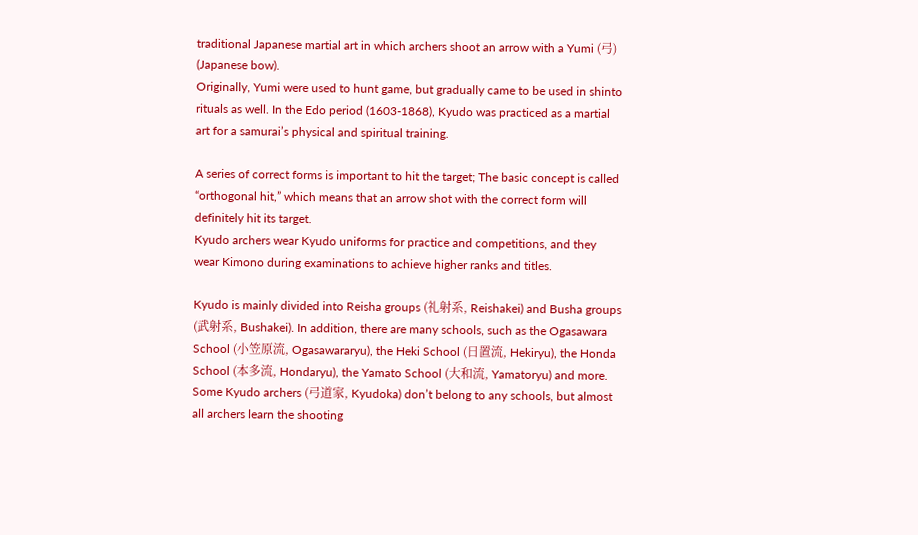traditional Japanese martial art in which archers shoot an arrow with a Yumi (弓) (Japanese bow).
Originally, Yumi were used to hunt game, but gradually came to be used in shinto rituals as well. In the Edo period (1603-1868), Kyudo was practiced as a martial art for a samurai’s physical and spiritual training.

A series of correct forms is important to hit the target; The basic concept is called “orthogonal hit,” which means that an arrow shot with the correct form will definitely hit its target.
Kyudo archers wear Kyudo uniforms for practice and competitions, and they wear Kimono during examinations to achieve higher ranks and titles.

Kyudo is mainly divided into Reisha groups (礼射系, Reishakei) and Busha groups (武射系, Bushakei). In addition, there are many schools, such as the Ogasawara School (小笠原流, Ogasawararyu), the Heki School (日置流, Hekiryu), the Honda School (本多流, Hondaryu), the Yamato School (大和流, Yamatoryu) and more.
Some Kyudo archers (弓道家, Kyudoka) don’t belong to any schools, but almost all archers learn the shooting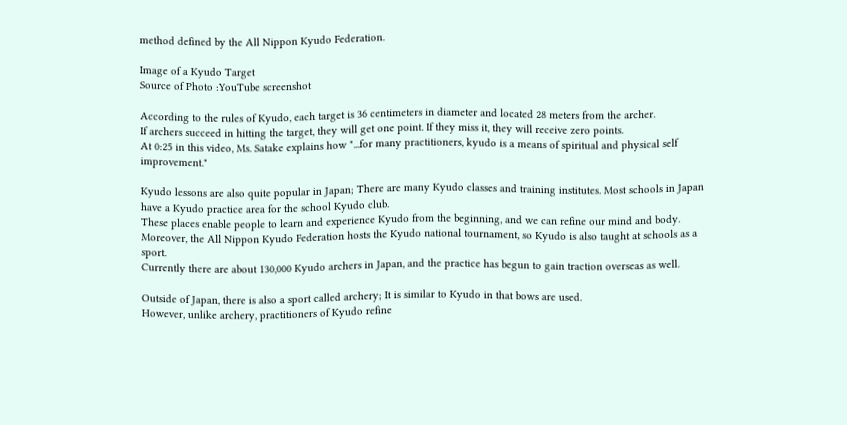method defined by the All Nippon Kyudo Federation.

Image of a Kyudo Target
Source of Photo :YouTube screenshot

According to the rules of Kyudo, each target is 36 centimeters in diameter and located 28 meters from the archer.
If archers succeed in hitting the target, they will get one point. If they miss it, they will receive zero points.
At 0:25 in this video, Ms. Satake explains how "...for many practitioners, kyudo is a means of spiritual and physical self improvement."

Kyudo lessons are also quite popular in Japan; There are many Kyudo classes and training institutes. Most schools in Japan have a Kyudo practice area for the school Kyudo club.
These places enable people to learn and experience Kyudo from the beginning, and we can refine our mind and body.
Moreover, the All Nippon Kyudo Federation hosts the Kyudo national tournament, so Kyudo is also taught at schools as a sport.
Currently there are about 130,000 Kyudo archers in Japan, and the practice has begun to gain traction overseas as well.

Outside of Japan, there is also a sport called archery; It is similar to Kyudo in that bows are used.
However, unlike archery, practitioners of Kyudo refine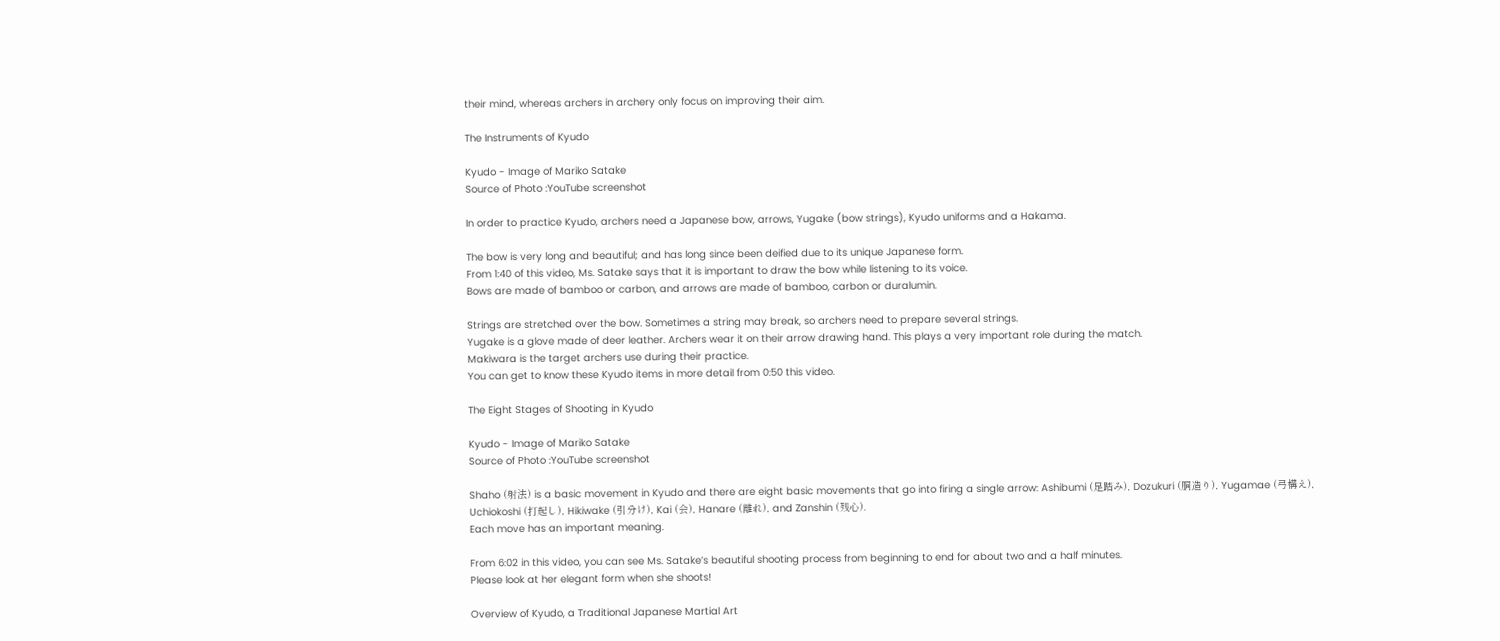their mind, whereas archers in archery only focus on improving their aim.

The Instruments of Kyudo

Kyudo - Image of Mariko Satake
Source of Photo :YouTube screenshot

In order to practice Kyudo, archers need a Japanese bow, arrows, Yugake (bow strings), Kyudo uniforms and a Hakama.

The bow is very long and beautiful; and has long since been deified due to its unique Japanese form.
From 1:40 of this video, Ms. Satake says that it is important to draw the bow while listening to its voice.
Bows are made of bamboo or carbon, and arrows are made of bamboo, carbon or duralumin.

Strings are stretched over the bow. Sometimes a string may break, so archers need to prepare several strings.
Yugake is a glove made of deer leather. Archers wear it on their arrow drawing hand. This plays a very important role during the match.
Makiwara is the target archers use during their practice.
You can get to know these Kyudo items in more detail from 0:50 this video.

The Eight Stages of Shooting in Kyudo

Kyudo - Image of Mariko Satake
Source of Photo :YouTube screenshot

Shaho (射法) is a basic movement in Kyudo and there are eight basic movements that go into firing a single arrow: Ashibumi (足踏み), Dozukuri (胴造り), Yugamae (弓構え), Uchiokoshi (打起し), Hikiwake (引分け), Kai (会), Hanare (離れ), and Zanshin (残心).
Each move has an important meaning.

From 6:02 in this video, you can see Ms. Satake’s beautiful shooting process from beginning to end for about two and a half minutes.
Please look at her elegant form when she shoots!

Overview of Kyudo, a Traditional Japanese Martial Art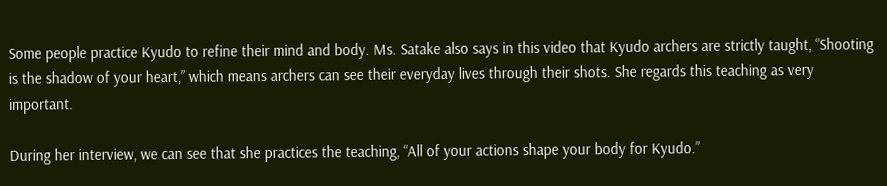Some people practice Kyudo to refine their mind and body. Ms. Satake also says in this video that Kyudo archers are strictly taught, “Shooting is the shadow of your heart,” which means archers can see their everyday lives through their shots. She regards this teaching as very important.

During her interview, we can see that she practices the teaching, “All of your actions shape your body for Kyudo.”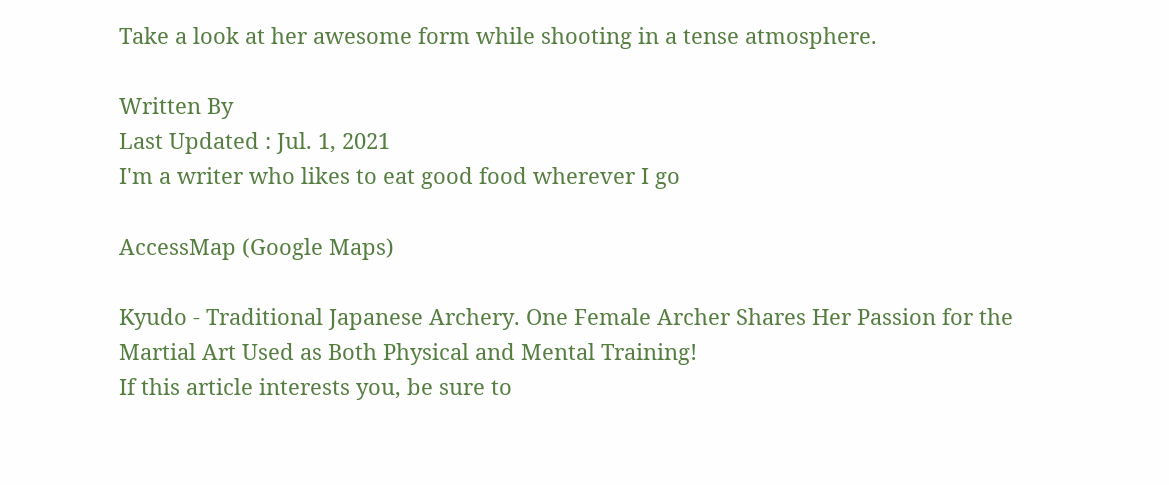Take a look at her awesome form while shooting in a tense atmosphere.

Written By
Last Updated : Jul. 1, 2021
I'm a writer who likes to eat good food wherever I go

AccessMap (Google Maps)

Kyudo - Traditional Japanese Archery. One Female Archer Shares Her Passion for the Martial Art Used as Both Physical and Mental Training!
If this article interests you, be sure to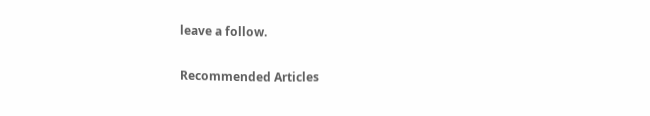leave a follow.

Recommended Articles